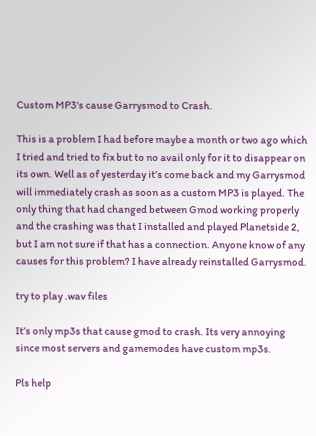Custom MP3's cause Garrysmod to Crash.

This is a problem I had before maybe a month or two ago which I tried and tried to fix but to no avail only for it to disappear on its own. Well as of yesterday it’s come back and my Garrysmod will immediately crash as soon as a custom MP3 is played. The only thing that had changed between Gmod working properly and the crashing was that I installed and played Planetside 2, but I am not sure if that has a connection. Anyone know of any causes for this problem? I have already reinstalled Garrysmod.

try to play .wav files

It’s only mp3s that cause gmod to crash. Its very annoying since most servers and gamemodes have custom mp3s.

Pls help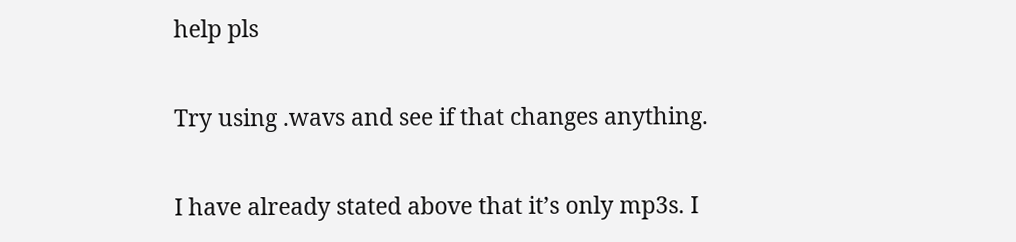help pls

Try using .wavs and see if that changes anything.

I have already stated above that it’s only mp3s. I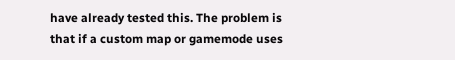have already tested this. The problem is that if a custom map or gamemode uses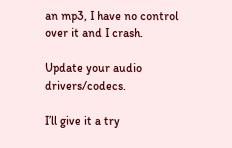an mp3, I have no control over it and I crash.

Update your audio drivers/codecs.

I’ll give it a try